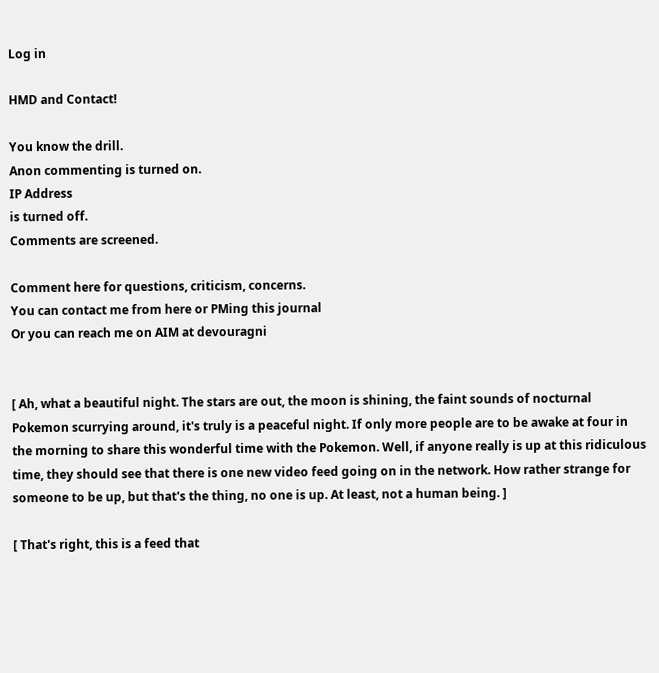Log in

HMD and Contact!

You know the drill.
Anon commenting is turned on.
IP Address
is turned off.
Comments are screened.

Comment here for questions, criticism, concerns.
You can contact me from here or PMing this journal
Or you can reach me on AIM at devouragni


[ Ah, what a beautiful night. The stars are out, the moon is shining, the faint sounds of nocturnal Pokemon scurrying around, it's truly is a peaceful night. If only more people are to be awake at four in the morning to share this wonderful time with the Pokemon. Well, if anyone really is up at this ridiculous time, they should see that there is one new video feed going on in the network. How rather strange for someone to be up, but that's the thing, no one is up. At least, not a human being. ]

[ That's right, this is a feed that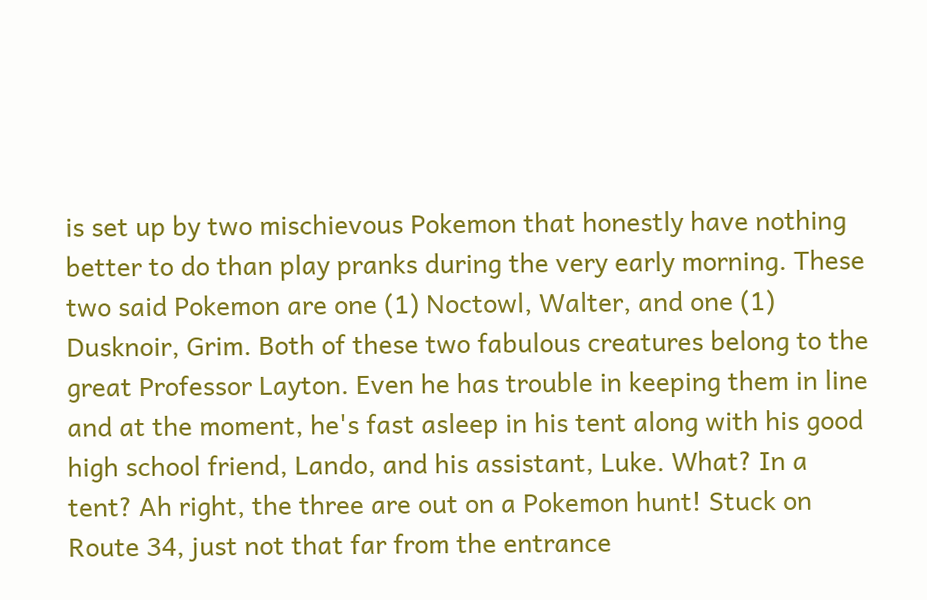is set up by two mischievous Pokemon that honestly have nothing better to do than play pranks during the very early morning. These two said Pokemon are one (1) Noctowl, Walter, and one (1) Dusknoir, Grim. Both of these two fabulous creatures belong to the great Professor Layton. Even he has trouble in keeping them in line and at the moment, he's fast asleep in his tent along with his good high school friend, Lando, and his assistant, Luke. What? In a tent? Ah right, the three are out on a Pokemon hunt! Stuck on Route 34, just not that far from the entrance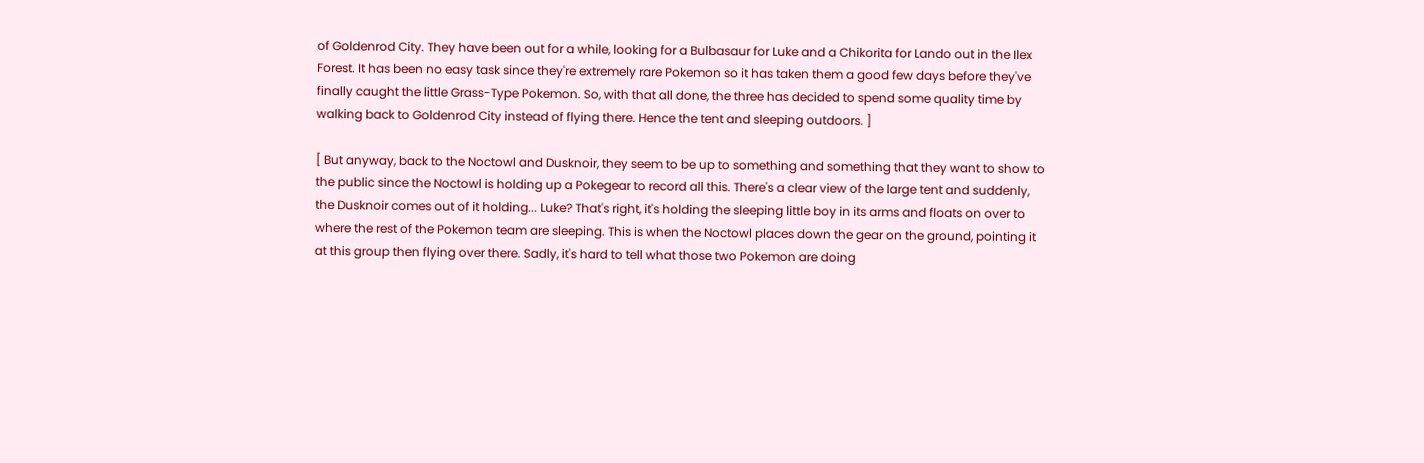of Goldenrod City. They have been out for a while, looking for a Bulbasaur for Luke and a Chikorita for Lando out in the Ilex Forest. It has been no easy task since they're extremely rare Pokemon so it has taken them a good few days before they've finally caught the little Grass-Type Pokemon. So, with that all done, the three has decided to spend some quality time by walking back to Goldenrod City instead of flying there. Hence the tent and sleeping outdoors. ]

[ But anyway, back to the Noctowl and Dusknoir, they seem to be up to something and something that they want to show to the public since the Noctowl is holding up a Pokegear to record all this. There's a clear view of the large tent and suddenly, the Dusknoir comes out of it holding... Luke? That's right, it's holding the sleeping little boy in its arms and floats on over to where the rest of the Pokemon team are sleeping. This is when the Noctowl places down the gear on the ground, pointing it at this group then flying over there. Sadly, it's hard to tell what those two Pokemon are doing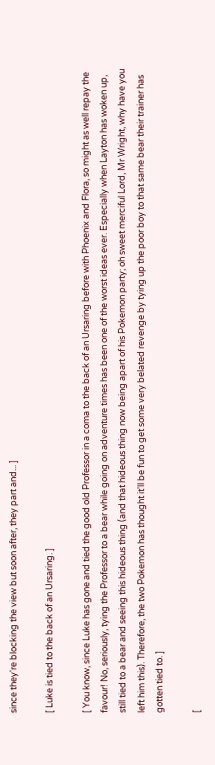since they're blocking the view but soon after, they part and... ]

[ Luke is tied to the back of an Ursaring. ]

[ You know, since Luke has gone and tied the good old Professor in a coma to the back of an Ursaring before with Phoenix and Flora, so might as well repay the favour! No, seriously, tying the Professor to a bear while going on adventure times has been one of the worst ideas ever. Especially when Layton has woken up, still tied to a bear and seeing this hideous thing (and that hideous thing now being apart of his Pokemon party; oh sweet merciful Lord, Mr Wright, why have you left him this). Therefore, the two Pokemon has thought it'll be fun to get some very belated revenge by tying up the poor boy to that same bear their trainer has gotten tied to. ]

[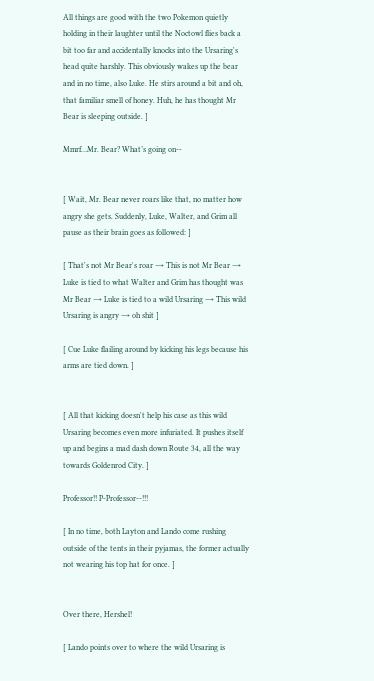All things are good with the two Pokemon quietly holding in their laughter until the Noctowl flies back a bit too far and accidentally knocks into the Ursaring's head quite harshly. This obviously wakes up the bear and in no time, also Luke. He stirs around a bit and oh, that familiar smell of honey. Huh, he has thought Mr Bear is sleeping outside. ]

Mmrf…Mr. Bear? What’s going on--


[ Wait, Mr. Bear never roars like that, no matter how angry she gets. Suddenly, Luke, Walter, and Grim all pause as their brain goes as followed: ]

[ That's not Mr Bear's roar → This is not Mr Bear → Luke is tied to what Walter and Grim has thought was Mr Bear → Luke is tied to a wild Ursaring → This wild Ursaring is angry → oh shit ]

[ Cue Luke flailing around by kicking his legs because his arms are tied down. ]


[ All that kicking doesn't help his case as this wild Ursaring becomes even more infuriated. It pushes itself up and begins a mad dash down Route 34, all the way towards Goldenrod City. ]

Professor!! P-Professor--!!!

[ In no time, both Layton and Lando come rushing outside of the tents in their pyjamas, the former actually not wearing his top hat for once. ]


Over there, Hershel!

[ Lando points over to where the wild Ursaring is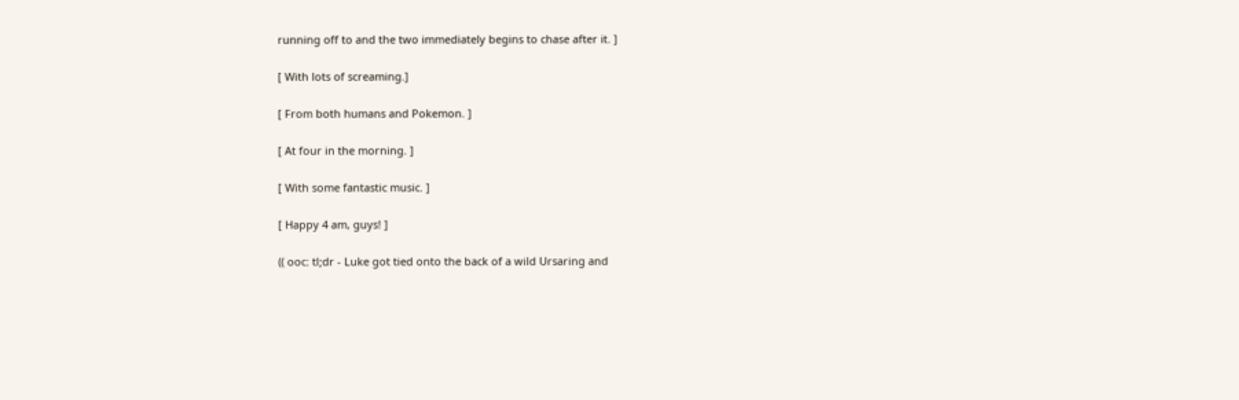running off to and the two immediately begins to chase after it. ]

[ With lots of screaming.]

[ From both humans and Pokemon. ]

[ At four in the morning. ]

[ With some fantastic music. ]

[ Happy 4 am, guys! ]

(( ooc: tl;dr - Luke got tied onto the back of a wild Ursaring and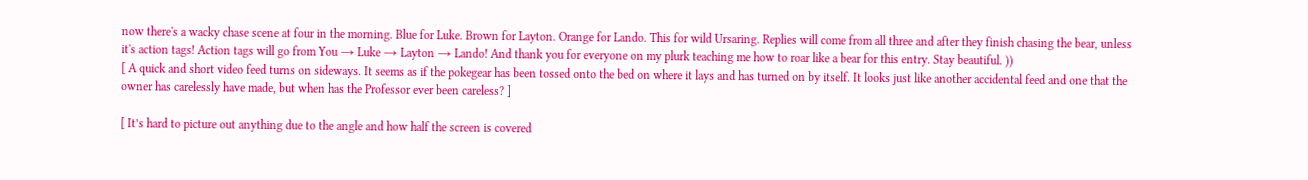now there's a wacky chase scene at four in the morning. Blue for Luke. Brown for Layton. Orange for Lando. This for wild Ursaring. Replies will come from all three and after they finish chasing the bear, unless it's action tags! Action tags will go from You → Luke → Layton → Lando! And thank you for everyone on my plurk teaching me how to roar like a bear for this entry. Stay beautiful. ))
[ A quick and short video feed turns on sideways. It seems as if the pokegear has been tossed onto the bed on where it lays and has turned on by itself. It looks just like another accidental feed and one that the owner has carelessly have made, but when has the Professor ever been careless? ]

[ It’s hard to picture out anything due to the angle and how half the screen is covered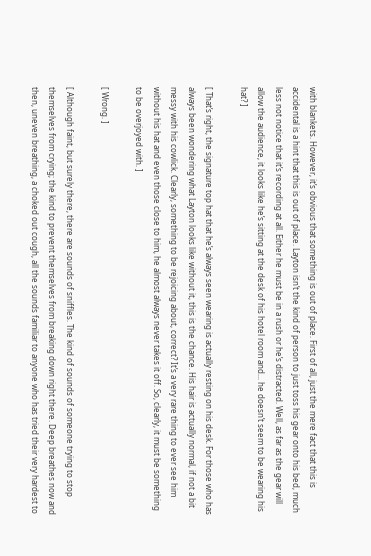with blankets. However, it’s obvious that something is out of place. First of all, just the mere fact that this is accidental is a hint that this is out of place. Layton isn’t the kind of person to just toss his gear onto his bed, much less not notice that it’s recording at all. Either he must be in a rush or he’s distracted. Well, as far as the gear will allow the audience, it looks like he’s sitting at the desk of his hotel room and... he doesn’t seem to be wearing his hat? ]

[ That’s right, the signature top hat that he’s always seen wearing is actually resting on his desk. For those who has always been wondering what Layton looks like without it, this is the chance. His hair is actually normal, if not a bit messy with his cowlick. Clearly, something to be rejoicing about, correct? It’s a very rare thing to ever see him without his hat and even those close to him, he almost always never takes it off. So, clearly, it must be something to be overjoyed with. ]

[ Wrong. ]

[ Although faint, but surely there, there are sounds of sniffles. The kind of sounds of someone trying to stop themselves from crying; the kind to prevent themselves from breaking down right there. Deep breathes now and then, uneven breathing, a choked out cough, all the sounds familiar to anyone who has tried their very hardest to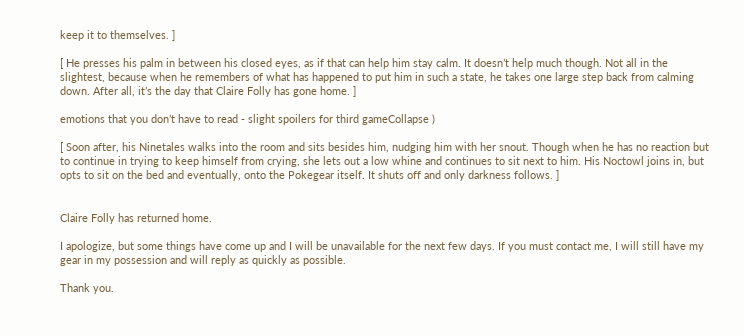keep it to themselves. ]

[ He presses his palm in between his closed eyes, as if that can help him stay calm. It doesn’t help much though. Not all in the slightest, because when he remembers of what has happened to put him in such a state, he takes one large step back from calming down. After all, it’s the day that Claire Folly has gone home. ]

emotions that you don’t have to read - slight spoilers for third gameCollapse )

[ Soon after, his Ninetales walks into the room and sits besides him, nudging him with her snout. Though when he has no reaction but to continue in trying to keep himself from crying, she lets out a low whine and continues to sit next to him. His Noctowl joins in, but opts to sit on the bed and eventually, onto the Pokegear itself. It shuts off and only darkness follows. ]


Claire Folly has returned home.

I apologize, but some things have come up and I will be unavailable for the next few days. If you must contact me, I will still have my gear in my possession and will reply as quickly as possible.

Thank you.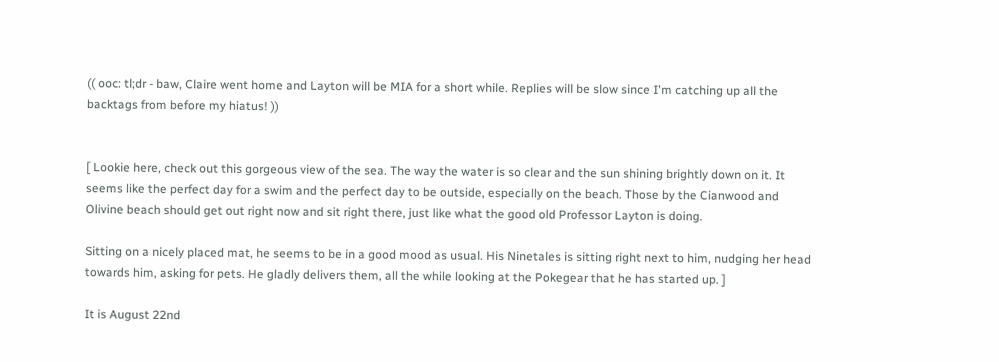(( ooc: tl;dr - baw, Claire went home and Layton will be MIA for a short while. Replies will be slow since I'm catching up all the backtags from before my hiatus! ))


[ Lookie here, check out this gorgeous view of the sea. The way the water is so clear and the sun shining brightly down on it. It seems like the perfect day for a swim and the perfect day to be outside, especially on the beach. Those by the Cianwood and Olivine beach should get out right now and sit right there, just like what the good old Professor Layton is doing.

Sitting on a nicely placed mat, he seems to be in a good mood as usual. His Ninetales is sitting right next to him, nudging her head towards him, asking for pets. He gladly delivers them, all the while looking at the Pokegear that he has started up. ]

It is August 22nd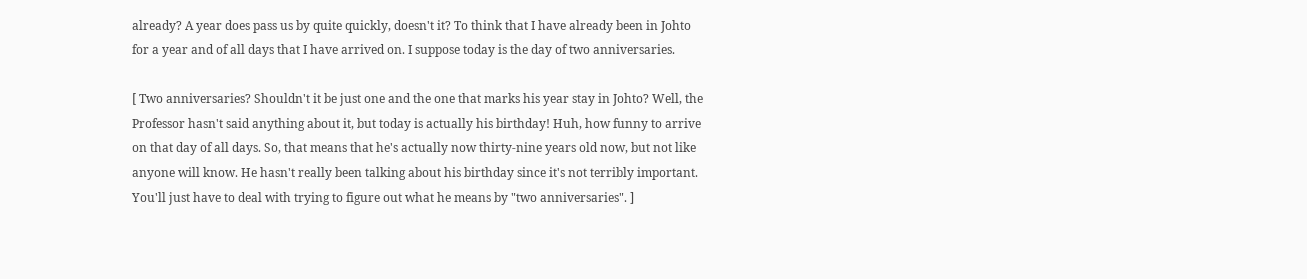already? A year does pass us by quite quickly, doesn't it? To think that I have already been in Johto for a year and of all days that I have arrived on. I suppose today is the day of two anniversaries.

[ Two anniversaries? Shouldn't it be just one and the one that marks his year stay in Johto? Well, the Professor hasn't said anything about it, but today is actually his birthday! Huh, how funny to arrive on that day of all days. So, that means that he's actually now thirty-nine years old now, but not like anyone will know. He hasn't really been talking about his birthday since it's not terribly important. You'll just have to deal with trying to figure out what he means by "two anniversaries". ]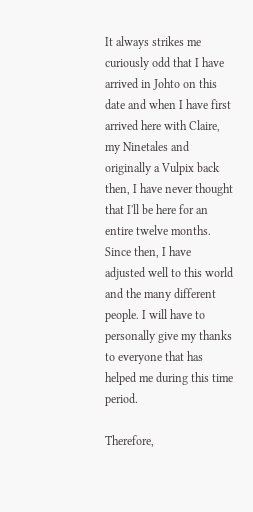It always strikes me curiously odd that I have arrived in Johto on this date and when I have first arrived here with Claire, my Ninetales and originally a Vulpix back then, I have never thought that I'll be here for an entire twelve months. Since then, I have adjusted well to this world and the many different people. I will have to personally give my thanks to everyone that has helped me during this time period.

Therefore,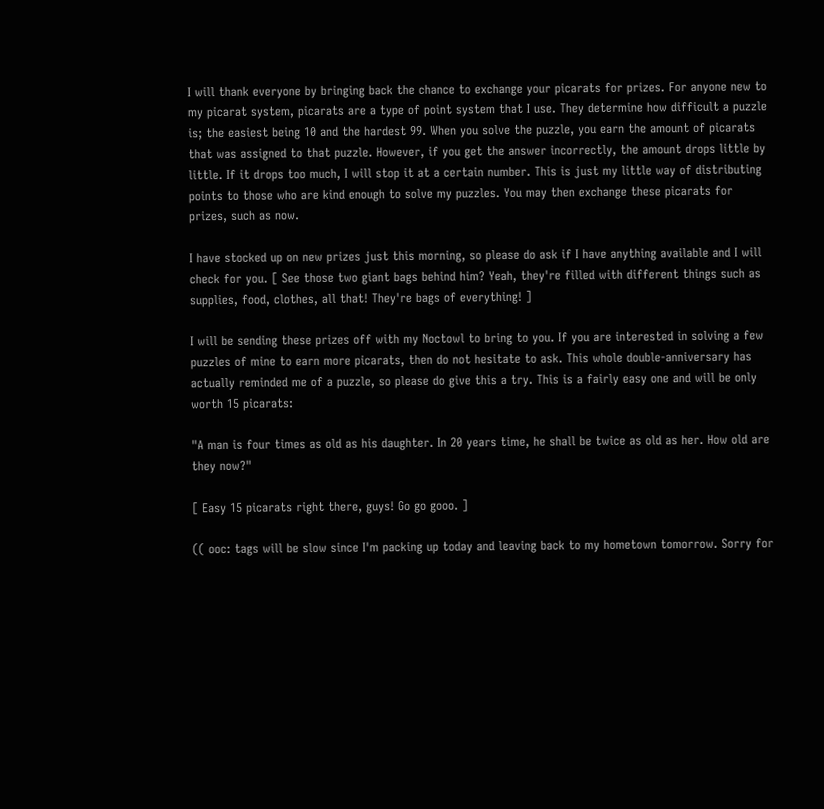I will thank everyone by bringing back the chance to exchange your picarats for prizes. For anyone new to my picarat system, picarats are a type of point system that I use. They determine how difficult a puzzle is; the easiest being 10 and the hardest 99. When you solve the puzzle, you earn the amount of picarats that was assigned to that puzzle. However, if you get the answer incorrectly, the amount drops little by little. If it drops too much, I will stop it at a certain number. This is just my little way of distributing points to those who are kind enough to solve my puzzles. You may then exchange these picarats for prizes, such as now.

I have stocked up on new prizes just this morning, so please do ask if I have anything available and I will check for you. [ See those two giant bags behind him? Yeah, they're filled with different things such as supplies, food, clothes, all that! They're bags of everything! ]

I will be sending these prizes off with my Noctowl to bring to you. If you are interested in solving a few puzzles of mine to earn more picarats, then do not hesitate to ask. This whole double-anniversary has actually reminded me of a puzzle, so please do give this a try. This is a fairly easy one and will be only worth 15 picarats:

"A man is four times as old as his daughter. In 20 years time, he shall be twice as old as her. How old are they now?"

[ Easy 15 picarats right there, guys! Go go gooo. ]

(( ooc: tags will be slow since I'm packing up today and leaving back to my hometown tomorrow. Sorry for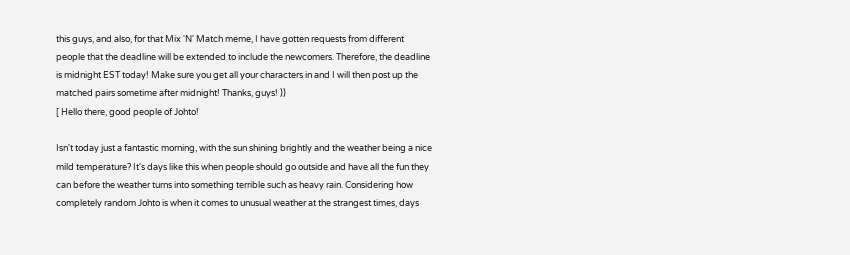this guys, and also, for that Mix 'N' Match meme, I have gotten requests from different people that the deadline will be extended to include the newcomers. Therefore, the deadline is midnight EST today! Make sure you get all your characters in and I will then post up the matched pairs sometime after midnight! Thanks, guys! ))
[ Hello there, good people of Johto!

Isn't today just a fantastic morning, with the sun shining brightly and the weather being a nice mild temperature? It's days like this when people should go outside and have all the fun they can before the weather turns into something terrible such as heavy rain. Considering how completely random Johto is when it comes to unusual weather at the strangest times, days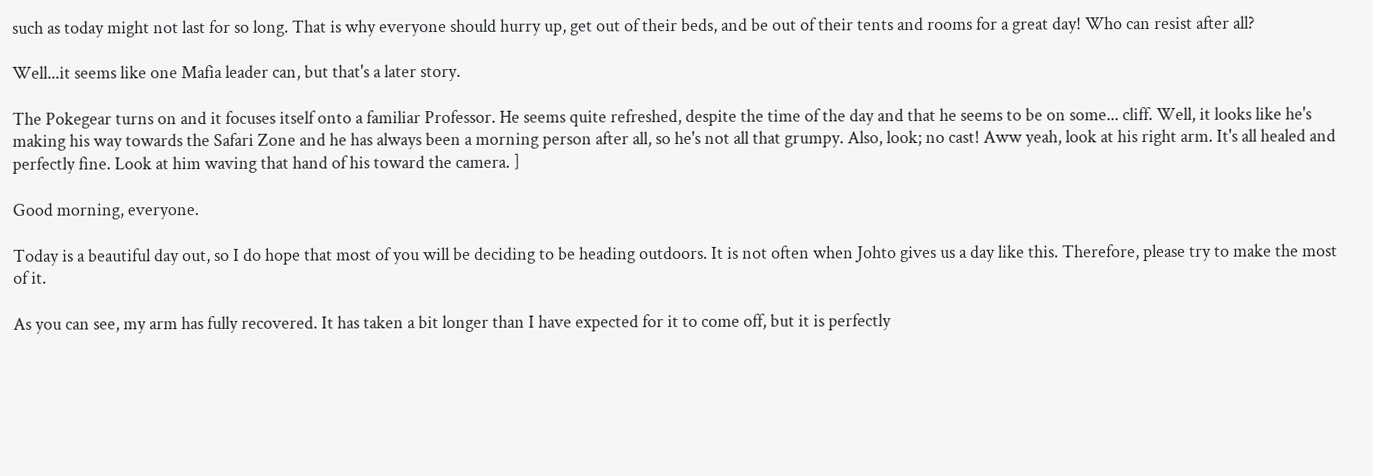such as today might not last for so long. That is why everyone should hurry up, get out of their beds, and be out of their tents and rooms for a great day! Who can resist after all?

Well...it seems like one Mafia leader can, but that's a later story.

The Pokegear turns on and it focuses itself onto a familiar Professor. He seems quite refreshed, despite the time of the day and that he seems to be on some... cliff. Well, it looks like he's making his way towards the Safari Zone and he has always been a morning person after all, so he's not all that grumpy. Also, look; no cast! Aww yeah, look at his right arm. It's all healed and perfectly fine. Look at him waving that hand of his toward the camera. ]

Good morning, everyone.

Today is a beautiful day out, so I do hope that most of you will be deciding to be heading outdoors. It is not often when Johto gives us a day like this. Therefore, please try to make the most of it.

As you can see, my arm has fully recovered. It has taken a bit longer than I have expected for it to come off, but it is perfectly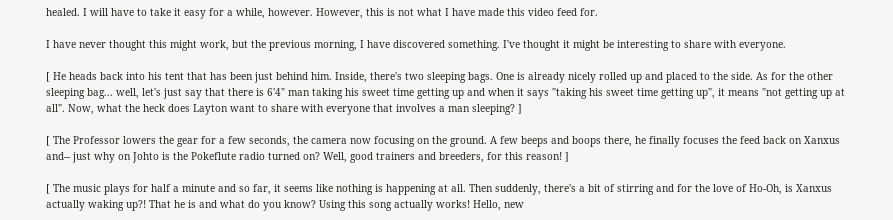healed. I will have to take it easy for a while, however. However, this is not what I have made this video feed for.

I have never thought this might work, but the previous morning, I have discovered something. I've thought it might be interesting to share with everyone.

[ He heads back into his tent that has been just behind him. Inside, there's two sleeping bags. One is already nicely rolled up and placed to the side. As for the other sleeping bag... well, let's just say that there is 6'4" man taking his sweet time getting up and when it says "taking his sweet time getting up", it means "not getting up at all". Now, what the heck does Layton want to share with everyone that involves a man sleeping? ]

[ The Professor lowers the gear for a few seconds, the camera now focusing on the ground. A few beeps and boops there, he finally focuses the feed back on Xanxus and-- just why on Johto is the Pokeflute radio turned on? Well, good trainers and breeders, for this reason! ]

[ The music plays for half a minute and so far, it seems like nothing is happening at all. Then suddenly, there's a bit of stirring and for the love of Ho-Oh, is Xanxus actually waking up?! That he is and what do you know? Using this song actually works! Hello, new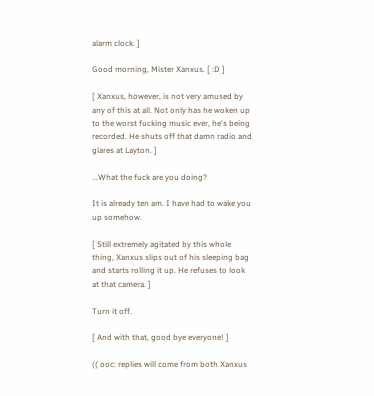alarm clock. ]

Good morning, Mister Xanxus. [ :D ]

[ Xanxus, however, is not very amused by any of this at all. Not only has he woken up to the worst fucking music ever, he's being recorded. He shuts off that damn radio and glares at Layton. ]

...What the fuck are you doing?

It is already ten am. I have had to wake you up somehow.

[ Still extremely agitated by this whole thing, Xanxus slips out of his sleeping bag and starts rolling it up. He refuses to look at that camera. ]

Turn it off.

[ And with that, good bye everyone! ]

(( ooc: replies will come from both Xanxus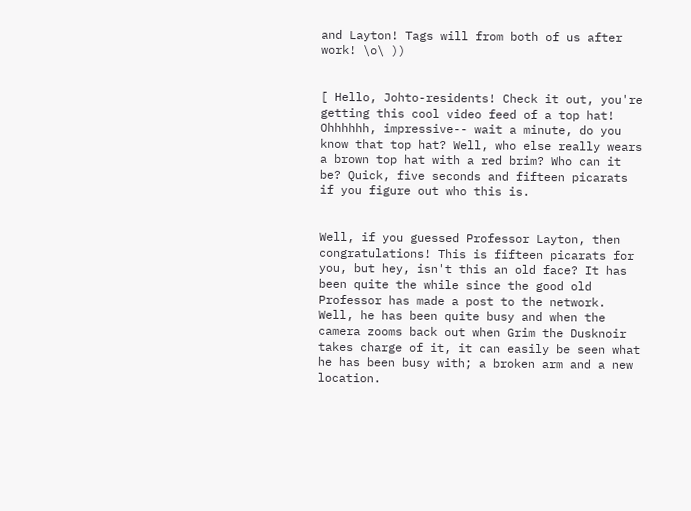and Layton! Tags will from both of us after work! \o\ ))


[ Hello, Johto-residents! Check it out, you're getting this cool video feed of a top hat! Ohhhhhh, impressive-- wait a minute, do you know that top hat? Well, who else really wears a brown top hat with a red brim? Who can it be? Quick, five seconds and fifteen picarats if you figure out who this is.


Well, if you guessed Professor Layton, then congratulations! This is fifteen picarats for you, but hey, isn't this an old face? It has been quite the while since the good old Professor has made a post to the network. Well, he has been quite busy and when the camera zooms back out when Grim the Dusknoir takes charge of it, it can easily be seen what he has been busy with; a broken arm and a new location.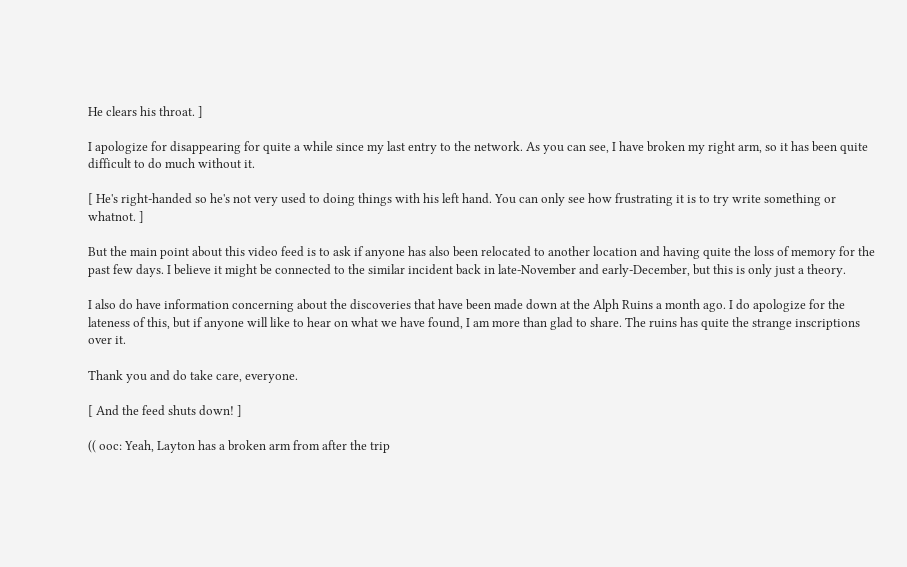He clears his throat. ]

I apologize for disappearing for quite a while since my last entry to the network. As you can see, I have broken my right arm, so it has been quite difficult to do much without it.

[ He's right-handed so he's not very used to doing things with his left hand. You can only see how frustrating it is to try write something or whatnot. ]

But the main point about this video feed is to ask if anyone has also been relocated to another location and having quite the loss of memory for the past few days. I believe it might be connected to the similar incident back in late-November and early-December, but this is only just a theory.

I also do have information concerning about the discoveries that have been made down at the Alph Ruins a month ago. I do apologize for the lateness of this, but if anyone will like to hear on what we have found, I am more than glad to share. The ruins has quite the strange inscriptions over it.

Thank you and do take care, everyone.

[ And the feed shuts down! ]

(( ooc: Yeah, Layton has a broken arm from after the trip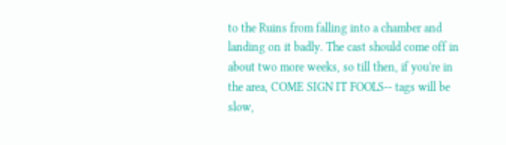to the Ruins from falling into a chamber and landing on it badly. The cast should come off in about two more weeks, so till then, if you're in the area, COME SIGN IT FOOLS-- tags will be slow,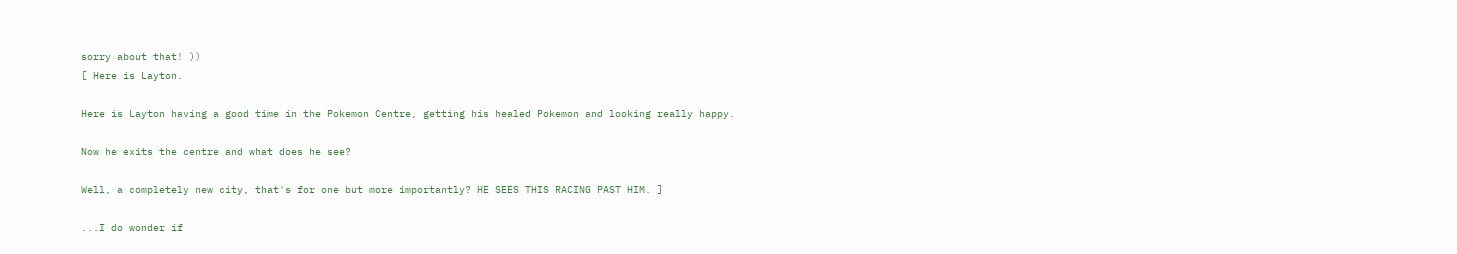sorry about that! ))
[ Here is Layton.

Here is Layton having a good time in the Pokemon Centre, getting his healed Pokemon and looking really happy.

Now he exits the centre and what does he see?

Well, a completely new city, that's for one but more importantly? HE SEES THIS RACING PAST HIM. ]

...I do wonder if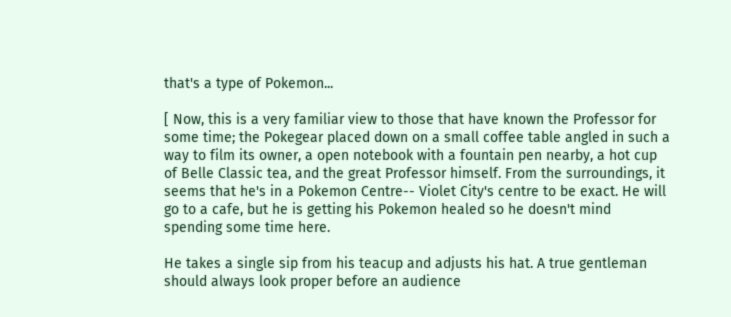that's a type of Pokemon...

[ Now, this is a very familiar view to those that have known the Professor for some time; the Pokegear placed down on a small coffee table angled in such a way to film its owner, a open notebook with a fountain pen nearby, a hot cup of Belle Classic tea, and the great Professor himself. From the surroundings, it seems that he's in a Pokemon Centre-- Violet City's centre to be exact. He will go to a cafe, but he is getting his Pokemon healed so he doesn't mind spending some time here.

He takes a single sip from his teacup and adjusts his hat. A true gentleman should always look proper before an audience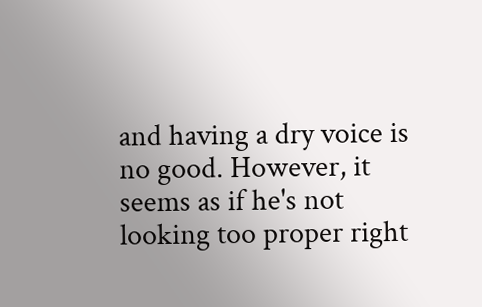and having a dry voice is no good. However, it seems as if he's not looking too proper right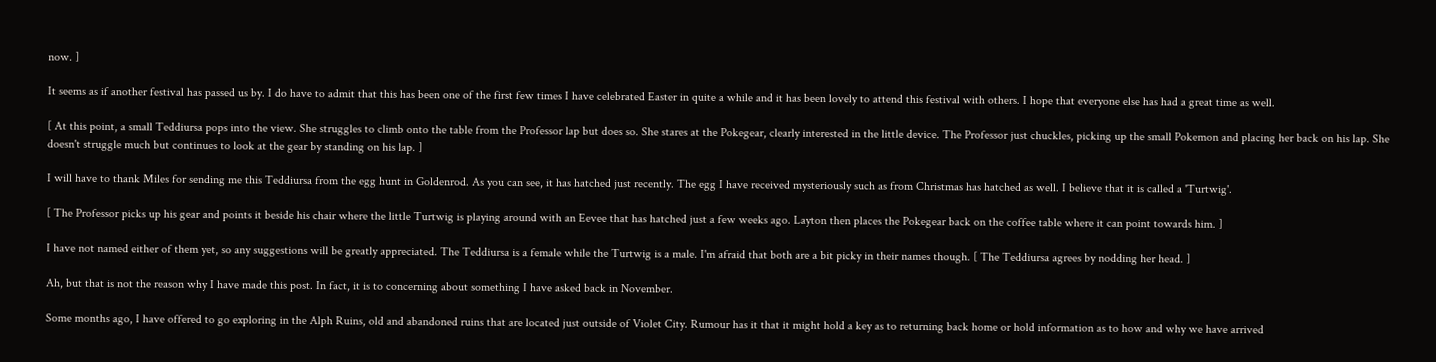now. ]

It seems as if another festival has passed us by. I do have to admit that this has been one of the first few times I have celebrated Easter in quite a while and it has been lovely to attend this festival with others. I hope that everyone else has had a great time as well.

[ At this point, a small Teddiursa pops into the view. She struggles to climb onto the table from the Professor lap but does so. She stares at the Pokegear, clearly interested in the little device. The Professor just chuckles, picking up the small Pokemon and placing her back on his lap. She doesn't struggle much but continues to look at the gear by standing on his lap. ]

I will have to thank Miles for sending me this Teddiursa from the egg hunt in Goldenrod. As you can see, it has hatched just recently. The egg I have received mysteriously such as from Christmas has hatched as well. I believe that it is called a 'Turtwig'.

[ The Professor picks up his gear and points it beside his chair where the little Turtwig is playing around with an Eevee that has hatched just a few weeks ago. Layton then places the Pokegear back on the coffee table where it can point towards him. ]

I have not named either of them yet, so any suggestions will be greatly appreciated. The Teddiursa is a female while the Turtwig is a male. I'm afraid that both are a bit picky in their names though. [ The Teddiursa agrees by nodding her head. ]

Ah, but that is not the reason why I have made this post. In fact, it is to concerning about something I have asked back in November.

Some months ago, I have offered to go exploring in the Alph Ruins, old and abandoned ruins that are located just outside of Violet City. Rumour has it that it might hold a key as to returning back home or hold information as to how and why we have arrived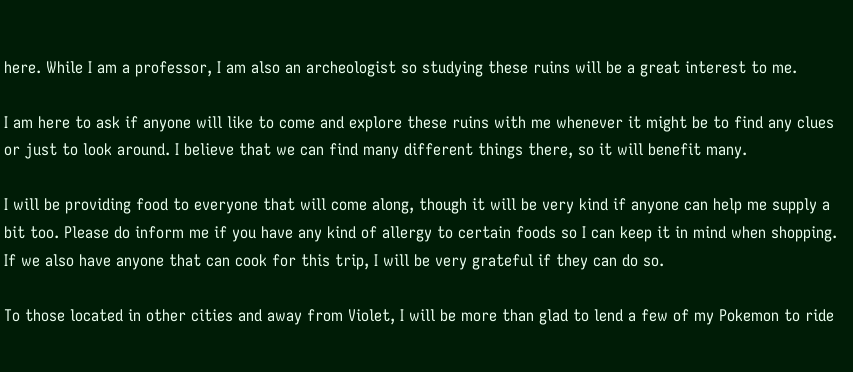here. While I am a professor, I am also an archeologist so studying these ruins will be a great interest to me.

I am here to ask if anyone will like to come and explore these ruins with me whenever it might be to find any clues or just to look around. I believe that we can find many different things there, so it will benefit many.

I will be providing food to everyone that will come along, though it will be very kind if anyone can help me supply a bit too. Please do inform me if you have any kind of allergy to certain foods so I can keep it in mind when shopping. If we also have anyone that can cook for this trip, I will be very grateful if they can do so.

To those located in other cities and away from Violet, I will be more than glad to lend a few of my Pokemon to ride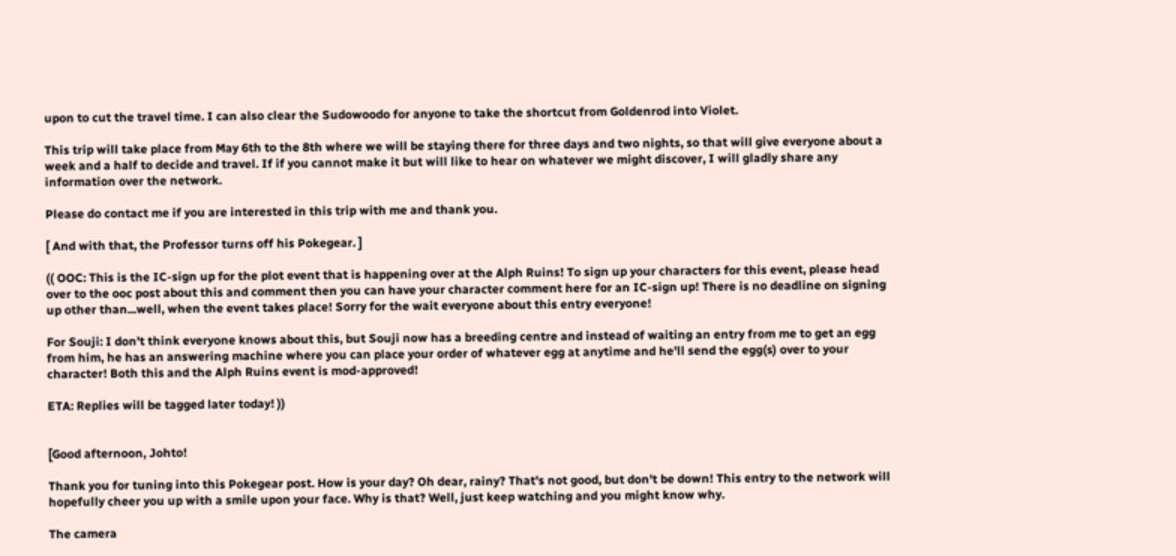upon to cut the travel time. I can also clear the Sudowoodo for anyone to take the shortcut from Goldenrod into Violet.

This trip will take place from May 6th to the 8th where we will be staying there for three days and two nights, so that will give everyone about a week and a half to decide and travel. If if you cannot make it but will like to hear on whatever we might discover, I will gladly share any information over the network.

Please do contact me if you are interested in this trip with me and thank you.

[ And with that, the Professor turns off his Pokegear. ]

(( OOC: This is the IC-sign up for the plot event that is happening over at the Alph Ruins! To sign up your characters for this event, please head over to the ooc post about this and comment then you can have your character comment here for an IC-sign up! There is no deadline on signing up other than...well, when the event takes place! Sorry for the wait everyone about this entry everyone!

For Souji: I don't think everyone knows about this, but Souji now has a breeding centre and instead of waiting an entry from me to get an egg from him, he has an answering machine where you can place your order of whatever egg at anytime and he'll send the egg(s) over to your character! Both this and the Alph Ruins event is mod-approved!

ETA: Replies will be tagged later today! ))


[Good afternoon, Johto!

Thank you for tuning into this Pokegear post. How is your day? Oh dear, rainy? That's not good, but don't be down! This entry to the network will hopefully cheer you up with a smile upon your face. Why is that? Well, just keep watching and you might know why.

The camera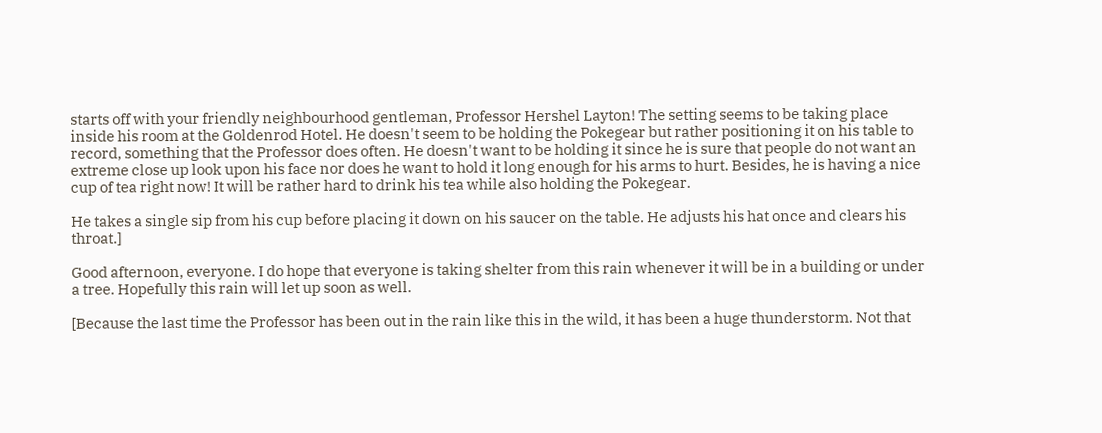starts off with your friendly neighbourhood gentleman, Professor Hershel Layton! The setting seems to be taking place inside his room at the Goldenrod Hotel. He doesn't seem to be holding the Pokegear but rather positioning it on his table to record, something that the Professor does often. He doesn't want to be holding it since he is sure that people do not want an extreme close up look upon his face nor does he want to hold it long enough for his arms to hurt. Besides, he is having a nice cup of tea right now! It will be rather hard to drink his tea while also holding the Pokegear.

He takes a single sip from his cup before placing it down on his saucer on the table. He adjusts his hat once and clears his throat.]

Good afternoon, everyone. I do hope that everyone is taking shelter from this rain whenever it will be in a building or under a tree. Hopefully this rain will let up soon as well.

[Because the last time the Professor has been out in the rain like this in the wild, it has been a huge thunderstorm. Not that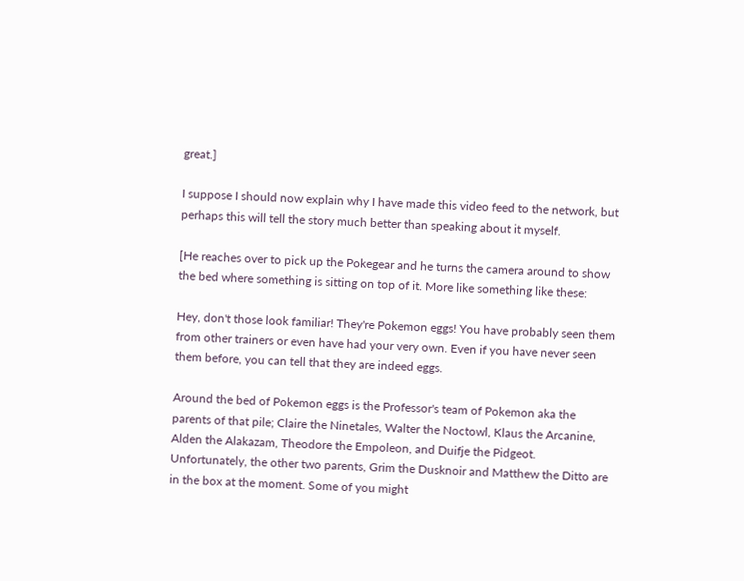great.]

I suppose I should now explain why I have made this video feed to the network, but perhaps this will tell the story much better than speaking about it myself.

[He reaches over to pick up the Pokegear and he turns the camera around to show the bed where something is sitting on top of it. More like something like these:

Hey, don't those look familiar! They're Pokemon eggs! You have probably seen them from other trainers or even have had your very own. Even if you have never seen them before, you can tell that they are indeed eggs.

Around the bed of Pokemon eggs is the Professor's team of Pokemon aka the parents of that pile; Claire the Ninetales, Walter the Noctowl, Klaus the Arcanine, Alden the Alakazam, Theodore the Empoleon, and Duifje the Pidgeot. Unfortunately, the other two parents, Grim the Dusknoir and Matthew the Ditto are in the box at the moment. Some of you might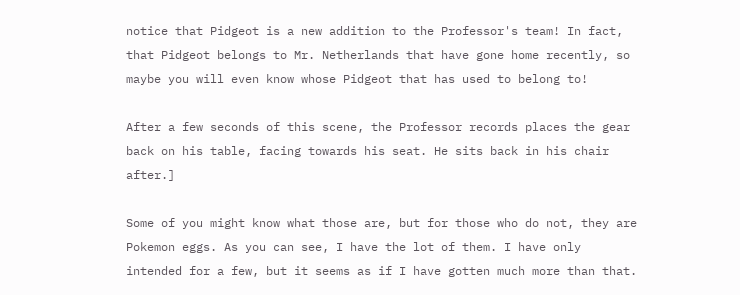notice that Pidgeot is a new addition to the Professor's team! In fact, that Pidgeot belongs to Mr. Netherlands that have gone home recently, so maybe you will even know whose Pidgeot that has used to belong to!

After a few seconds of this scene, the Professor records places the gear back on his table, facing towards his seat. He sits back in his chair after.]

Some of you might know what those are, but for those who do not, they are Pokemon eggs. As you can see, I have the lot of them. I have only intended for a few, but it seems as if I have gotten much more than that.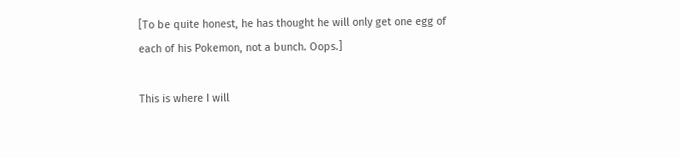[To be quite honest, he has thought he will only get one egg of each of his Pokemon, not a bunch. Oops.]

This is where I will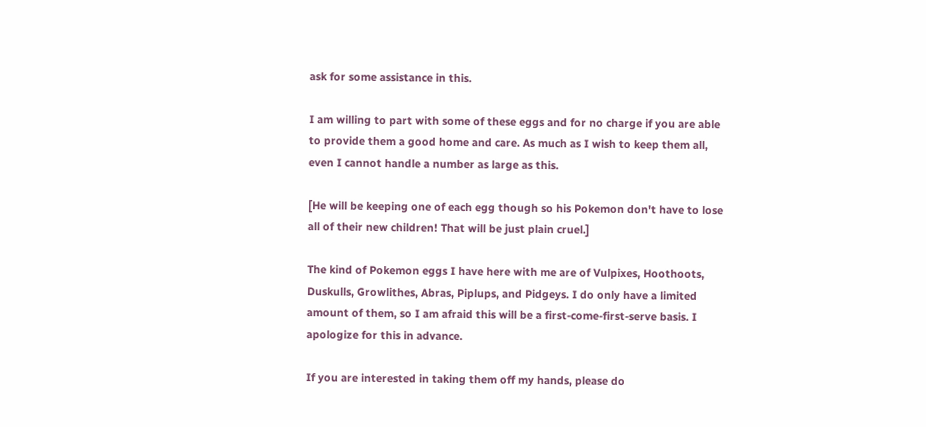ask for some assistance in this.

I am willing to part with some of these eggs and for no charge if you are able to provide them a good home and care. As much as I wish to keep them all, even I cannot handle a number as large as this.

[He will be keeping one of each egg though so his Pokemon don't have to lose all of their new children! That will be just plain cruel.]

The kind of Pokemon eggs I have here with me are of Vulpixes, Hoothoots, Duskulls, Growlithes, Abras, Piplups, and Pidgeys. I do only have a limited amount of them, so I am afraid this will be a first-come-first-serve basis. I apologize for this in advance.

If you are interested in taking them off my hands, please do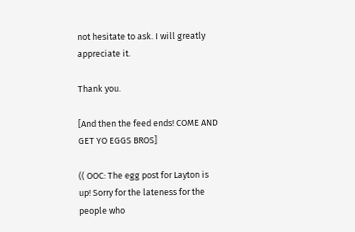not hesitate to ask. I will greatly appreciate it.

Thank you.

[And then the feed ends! COME AND GET YO EGGS BROS]

(( OOC: The egg post for Layton is up! Sorry for the lateness for the people who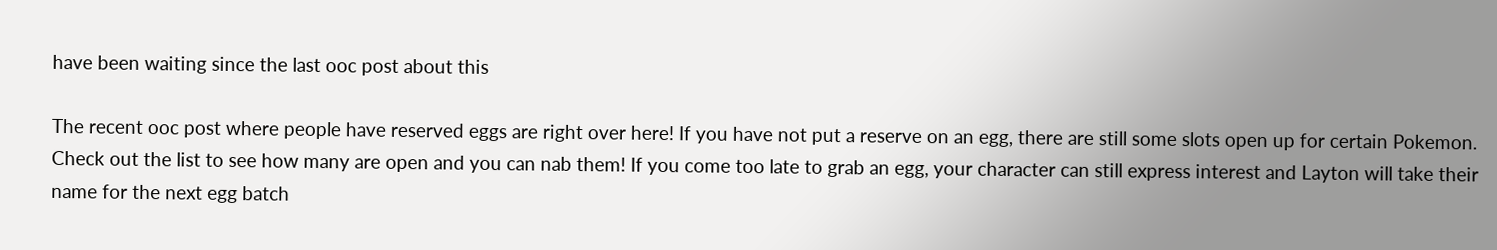have been waiting since the last ooc post about this

The recent ooc post where people have reserved eggs are right over here! If you have not put a reserve on an egg, there are still some slots open up for certain Pokemon. Check out the list to see how many are open and you can nab them! If you come too late to grab an egg, your character can still express interest and Layton will take their name for the next egg batch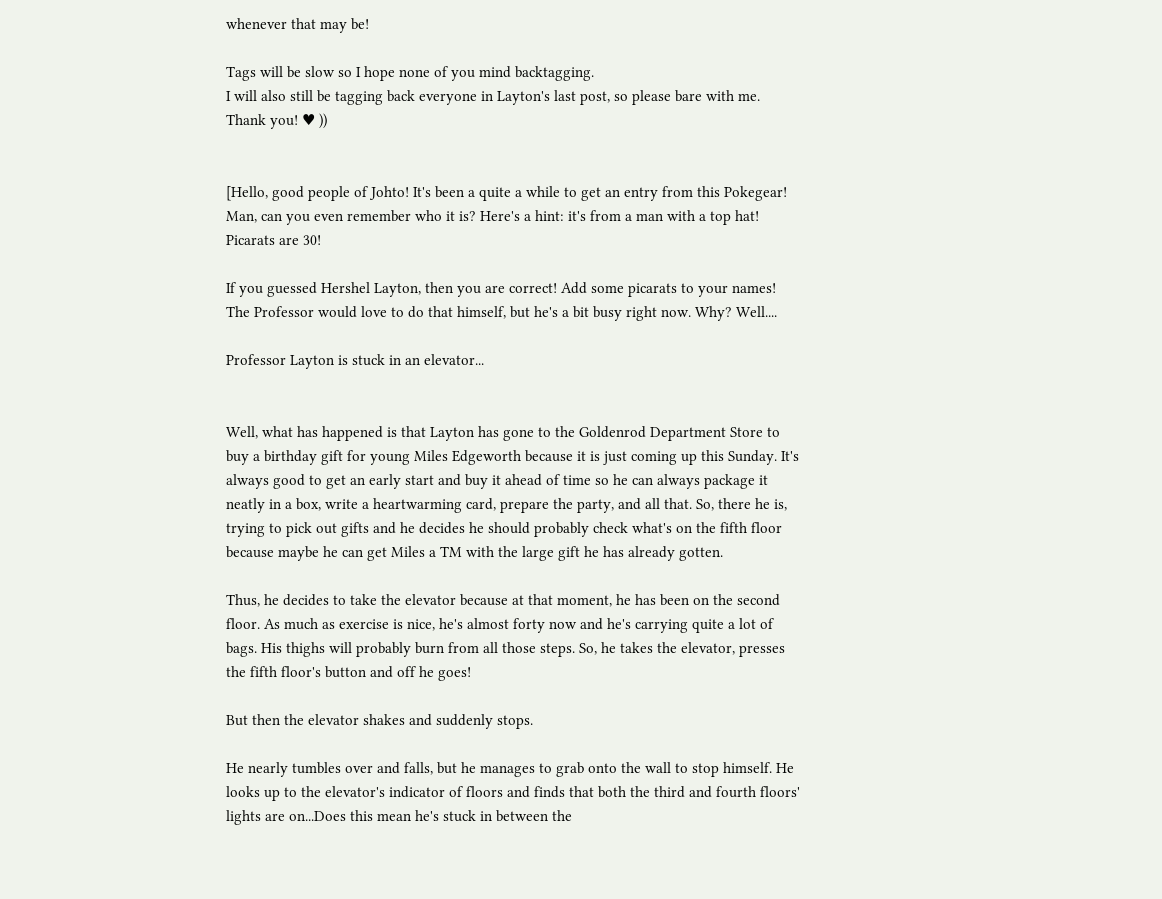whenever that may be!

Tags will be slow so I hope none of you mind backtagging.
I will also still be tagging back everyone in Layton's last post, so please bare with me. Thank you! ♥ ))


[Hello, good people of Johto! It's been a quite a while to get an entry from this Pokegear! Man, can you even remember who it is? Here's a hint: it's from a man with a top hat! Picarats are 30!

If you guessed Hershel Layton, then you are correct! Add some picarats to your names! The Professor would love to do that himself, but he's a bit busy right now. Why? Well....

Professor Layton is stuck in an elevator...


Well, what has happened is that Layton has gone to the Goldenrod Department Store to buy a birthday gift for young Miles Edgeworth because it is just coming up this Sunday. It's always good to get an early start and buy it ahead of time so he can always package it neatly in a box, write a heartwarming card, prepare the party, and all that. So, there he is, trying to pick out gifts and he decides he should probably check what's on the fifth floor because maybe he can get Miles a TM with the large gift he has already gotten.

Thus, he decides to take the elevator because at that moment, he has been on the second floor. As much as exercise is nice, he's almost forty now and he's carrying quite a lot of bags. His thighs will probably burn from all those steps. So, he takes the elevator, presses the fifth floor's button and off he goes!

But then the elevator shakes and suddenly stops.

He nearly tumbles over and falls, but he manages to grab onto the wall to stop himself. He looks up to the elevator's indicator of floors and finds that both the third and fourth floors' lights are on...Does this mean he's stuck in between the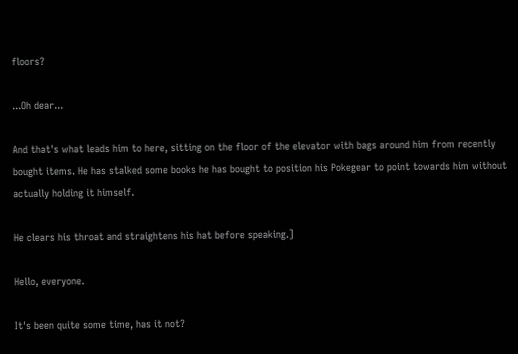floors?

...Oh dear...

And that's what leads him to here, sitting on the floor of the elevator with bags around him from recently bought items. He has stalked some books he has bought to position his Pokegear to point towards him without actually holding it himself.

He clears his throat and straightens his hat before speaking.]

Hello, everyone.

It's been quite some time, has it not?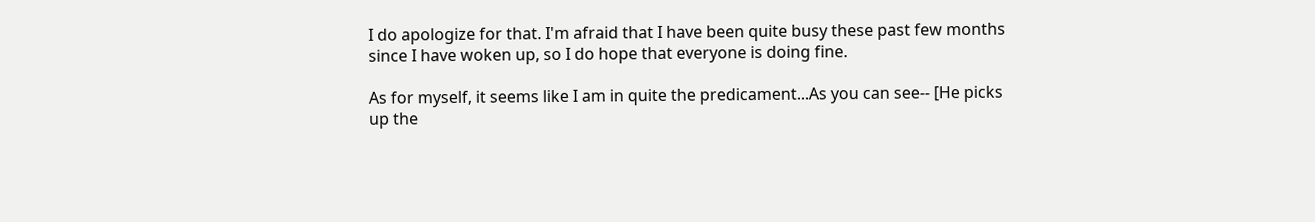I do apologize for that. I'm afraid that I have been quite busy these past few months since I have woken up, so I do hope that everyone is doing fine.

As for myself, it seems like I am in quite the predicament...As you can see-- [He picks up the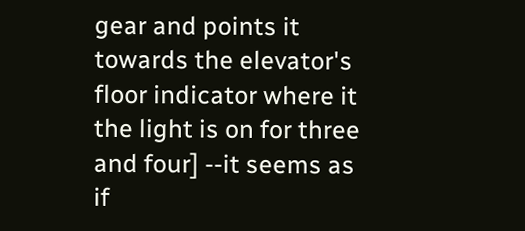gear and points it towards the elevator's floor indicator where it the light is on for three and four] --it seems as if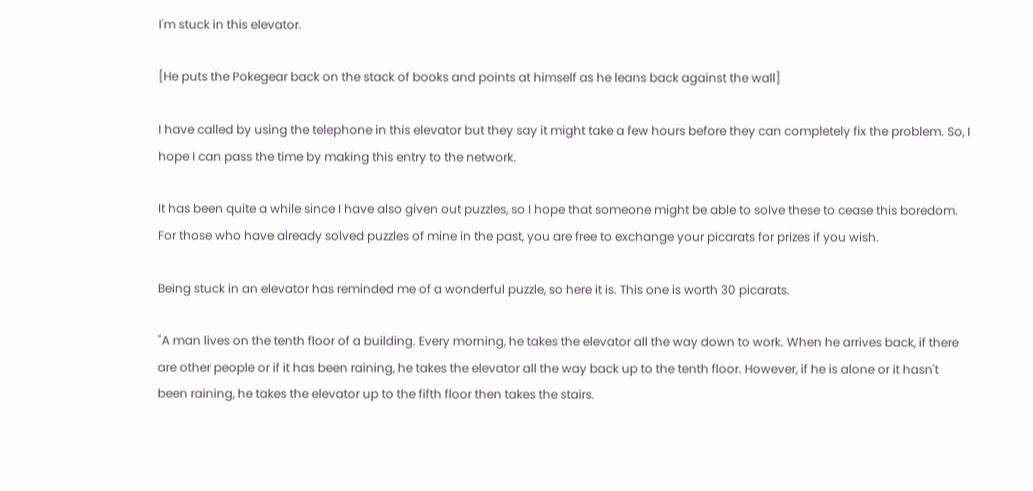I'm stuck in this elevator.

[He puts the Pokegear back on the stack of books and points at himself as he leans back against the wall]

I have called by using the telephone in this elevator but they say it might take a few hours before they can completely fix the problem. So, I hope I can pass the time by making this entry to the network.

It has been quite a while since I have also given out puzzles, so I hope that someone might be able to solve these to cease this boredom. For those who have already solved puzzles of mine in the past, you are free to exchange your picarats for prizes if you wish.

Being stuck in an elevator has reminded me of a wonderful puzzle, so here it is. This one is worth 30 picarats.

"A man lives on the tenth floor of a building. Every morning, he takes the elevator all the way down to work. When he arrives back, if there are other people or if it has been raining, he takes the elevator all the way back up to the tenth floor. However, if he is alone or it hasn't been raining, he takes the elevator up to the fifth floor then takes the stairs.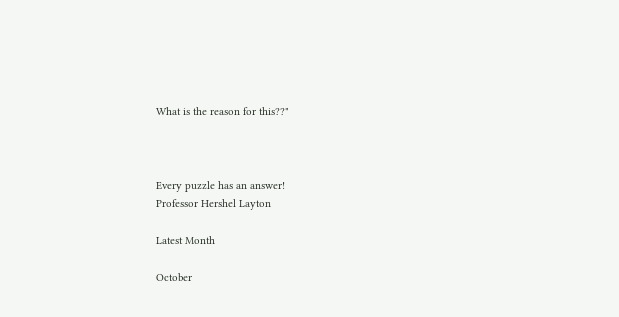What is the reason for this??"



Every puzzle has an answer!
Professor Hershel Layton

Latest Month

October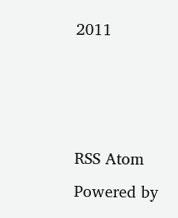2011



RSS Atom
Powered by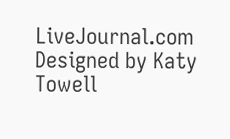LiveJournal.com
Designed by Katy Towell